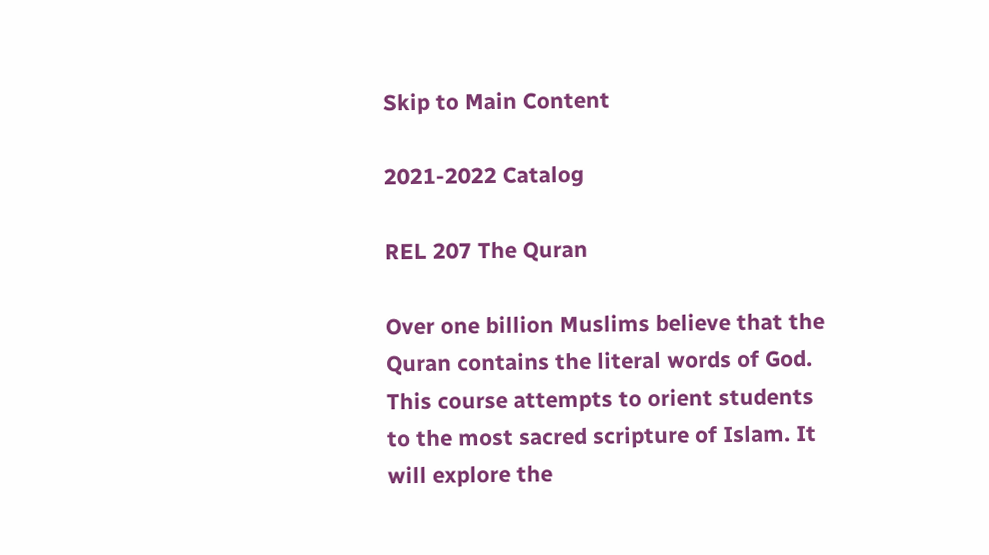Skip to Main Content

2021-2022 Catalog

REL 207 The Quran

Over one billion Muslims believe that the Quran contains the literal words of God. This course attempts to orient students to the most sacred scripture of Islam. It will explore the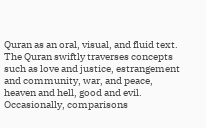Quran as an oral, visual, and fluid text. The Quran swiftly traverses concepts such as love and justice, estrangement and community, war, and peace, heaven and hell, good and evil. Occasionally, comparisons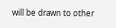will be drawn to other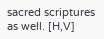sacred scriptures as well. [H,V]